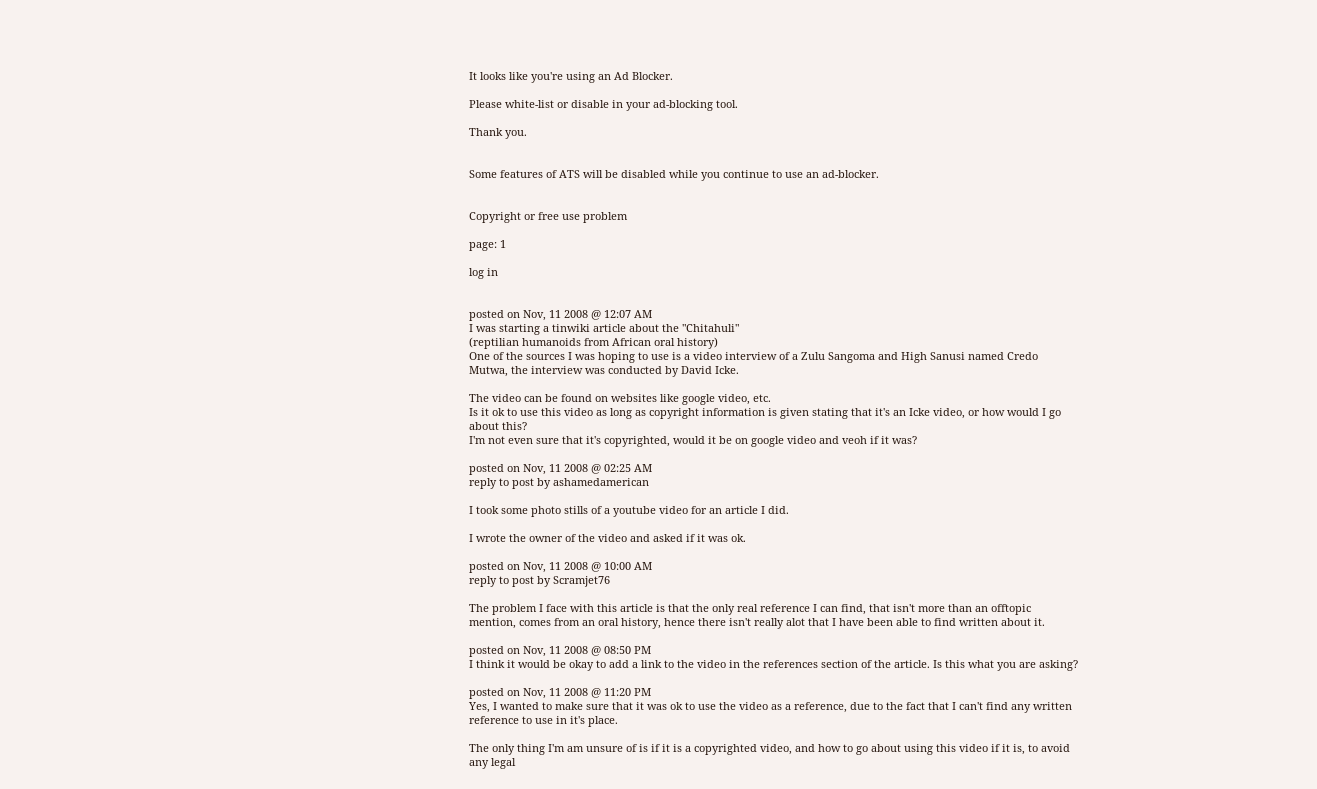It looks like you're using an Ad Blocker.

Please white-list or disable in your ad-blocking tool.

Thank you.


Some features of ATS will be disabled while you continue to use an ad-blocker.


Copyright or free use problem

page: 1

log in


posted on Nov, 11 2008 @ 12:07 AM
I was starting a tinwiki article about the "Chitahuli"
(reptilian humanoids from African oral history)
One of the sources I was hoping to use is a video interview of a Zulu Sangoma and High Sanusi named Credo Mutwa, the interview was conducted by David Icke.

The video can be found on websites like google video, etc.
Is it ok to use this video as long as copyright information is given stating that it's an Icke video, or how would I go about this?
I'm not even sure that it's copyrighted, would it be on google video and veoh if it was?

posted on Nov, 11 2008 @ 02:25 AM
reply to post by ashamedamerican

I took some photo stills of a youtube video for an article I did.

I wrote the owner of the video and asked if it was ok.

posted on Nov, 11 2008 @ 10:00 AM
reply to post by Scramjet76

The problem I face with this article is that the only real reference I can find, that isn't more than an offtopic mention, comes from an oral history, hence there isn't really alot that I have been able to find written about it.

posted on Nov, 11 2008 @ 08:50 PM
I think it would be okay to add a link to the video in the references section of the article. Is this what you are asking?

posted on Nov, 11 2008 @ 11:20 PM
Yes, I wanted to make sure that it was ok to use the video as a reference, due to the fact that I can't find any written reference to use in it's place.

The only thing I'm am unsure of is if it is a copyrighted video, and how to go about using this video if it is, to avoid any legal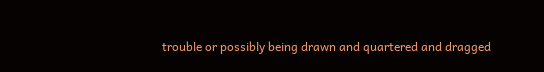trouble or possibly being drawn and quartered and dragged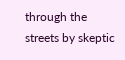through the streets by skeptic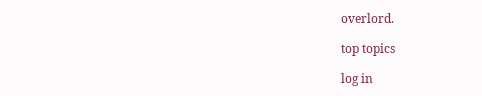overlord.

top topics

log in